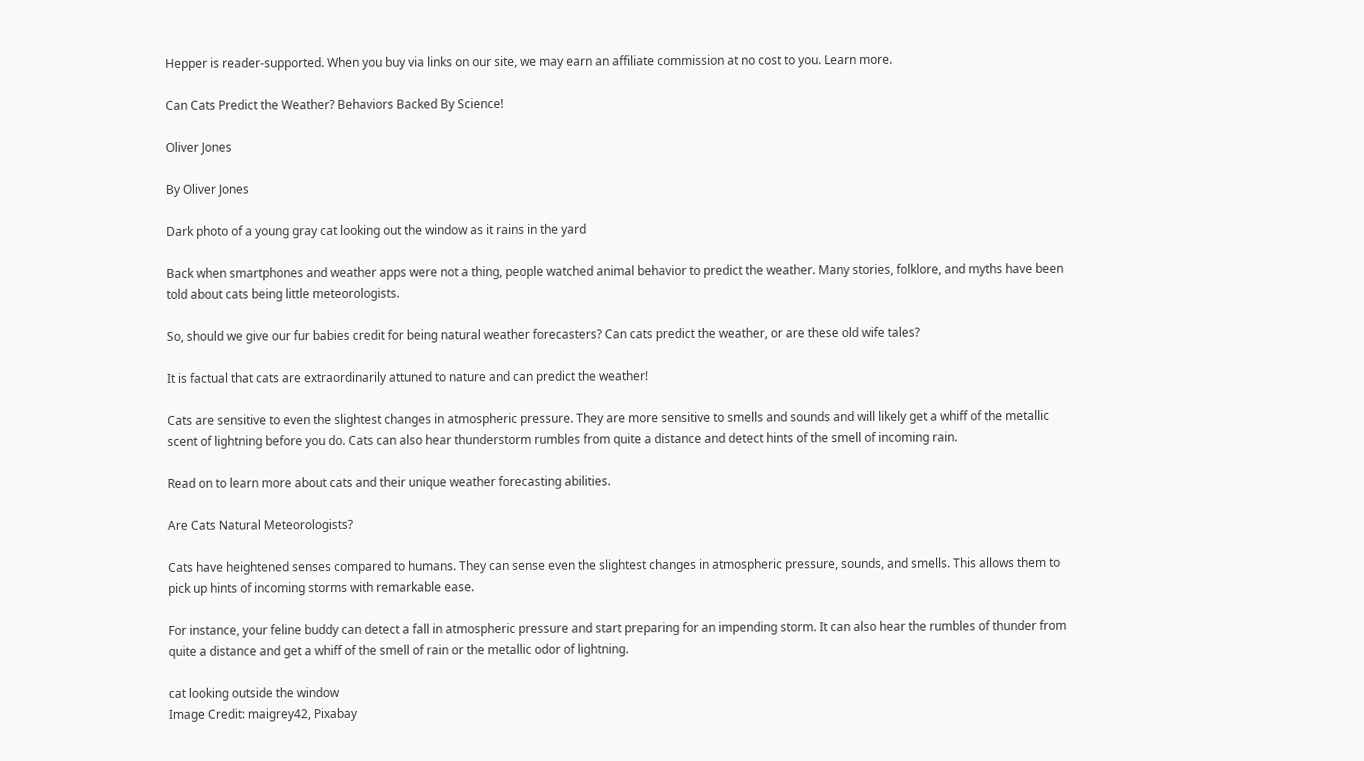Hepper is reader-supported. When you buy via links on our site, we may earn an affiliate commission at no cost to you. Learn more.

Can Cats Predict the Weather? Behaviors Backed By Science!

Oliver Jones

By Oliver Jones

Dark photo of a young gray cat looking out the window as it rains in the yard

Back when smartphones and weather apps were not a thing, people watched animal behavior to predict the weather. Many stories, folklore, and myths have been told about cats being little meteorologists.

So, should we give our fur babies credit for being natural weather forecasters? Can cats predict the weather, or are these old wife tales?

It is factual that cats are extraordinarily attuned to nature and can predict the weather!

Cats are sensitive to even the slightest changes in atmospheric pressure. They are more sensitive to smells and sounds and will likely get a whiff of the metallic scent of lightning before you do. Cats can also hear thunderstorm rumbles from quite a distance and detect hints of the smell of incoming rain.

Read on to learn more about cats and their unique weather forecasting abilities.

Are Cats Natural Meteorologists?

Cats have heightened senses compared to humans. They can sense even the slightest changes in atmospheric pressure, sounds, and smells. This allows them to pick up hints of incoming storms with remarkable ease.

For instance, your feline buddy can detect a fall in atmospheric pressure and start preparing for an impending storm. It can also hear the rumbles of thunder from quite a distance and get a whiff of the smell of rain or the metallic odor of lightning.

cat looking outside the window
Image Credit: maigrey42, Pixabay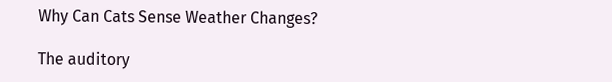Why Can Cats Sense Weather Changes?

The auditory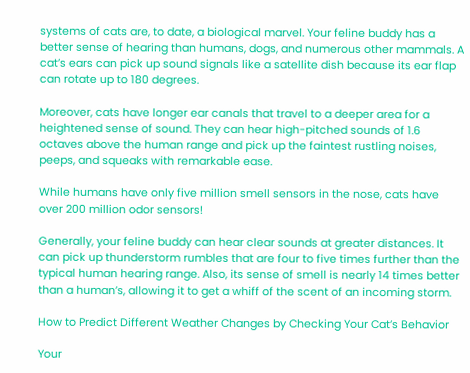systems of cats are, to date, a biological marvel. Your feline buddy has a better sense of hearing than humans, dogs, and numerous other mammals. A cat’s ears can pick up sound signals like a satellite dish because its ear flap can rotate up to 180 degrees.

Moreover, cats have longer ear canals that travel to a deeper area for a heightened sense of sound. They can hear high-pitched sounds of 1.6 octaves above the human range and pick up the faintest rustling noises, peeps, and squeaks with remarkable ease.

While humans have only five million smell sensors in the nose, cats have over 200 million odor sensors!

Generally, your feline buddy can hear clear sounds at greater distances. It can pick up thunderstorm rumbles that are four to five times further than the typical human hearing range. Also, its sense of smell is nearly 14 times better than a human’s, allowing it to get a whiff of the scent of an incoming storm.

How to Predict Different Weather Changes by Checking Your Cat’s Behavior

Your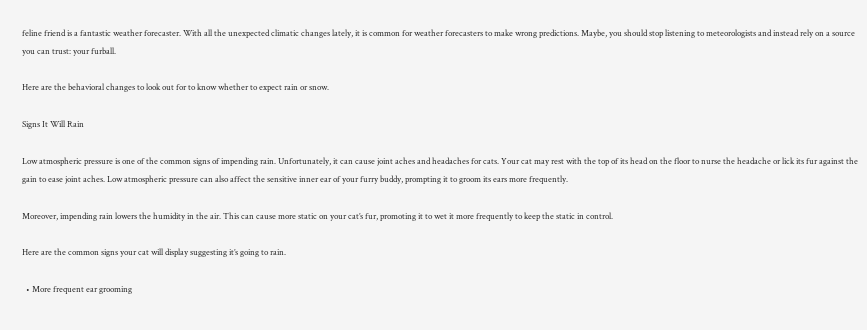feline friend is a fantastic weather forecaster. With all the unexpected climatic changes lately, it is common for weather forecasters to make wrong predictions. Maybe, you should stop listening to meteorologists and instead rely on a source you can trust: your furball.

Here are the behavioral changes to look out for to know whether to expect rain or snow.

Signs It Will Rain

Low atmospheric pressure is one of the common signs of impending rain. Unfortunately, it can cause joint aches and headaches for cats. Your cat may rest with the top of its head on the floor to nurse the headache or lick its fur against the gain to ease joint aches. Low atmospheric pressure can also affect the sensitive inner ear of your furry buddy, prompting it to groom its ears more frequently.

Moreover, impending rain lowers the humidity in the air. This can cause more static on your cat’s fur, promoting it to wet it more frequently to keep the static in control.

Here are the common signs your cat will display suggesting it’s going to rain.

  • More frequent ear grooming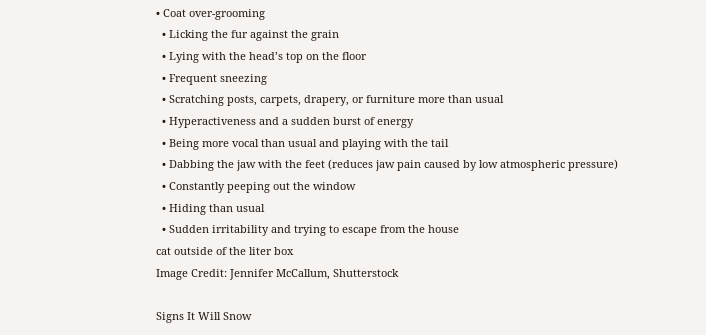• Coat over-grooming
  • Licking the fur against the grain
  • Lying with the head’s top on the floor
  • Frequent sneezing
  • Scratching posts, carpets, drapery, or furniture more than usual
  • Hyperactiveness and a sudden burst of energy
  • Being more vocal than usual and playing with the tail
  • Dabbing the jaw with the feet (reduces jaw pain caused by low atmospheric pressure)
  • Constantly peeping out the window
  • Hiding than usual
  • Sudden irritability and trying to escape from the house
cat outside of the liter box
Image Credit: Jennifer McCallum, Shutterstock

Signs It Will Snow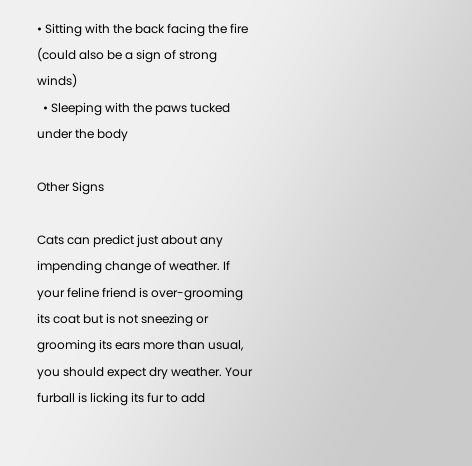• Sitting with the back facing the fire (could also be a sign of strong winds)
  • Sleeping with the paws tucked under the body

Other Signs

Cats can predict just about any impending change of weather. If your feline friend is over-grooming its coat but is not sneezing or grooming its ears more than usual, you should expect dry weather. Your furball is licking its fur to add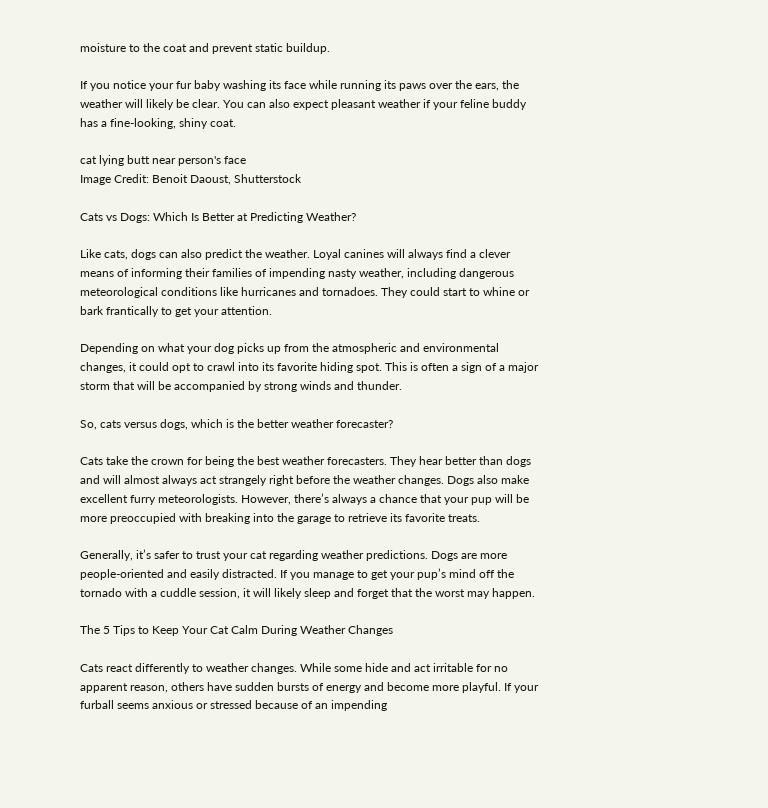moisture to the coat and prevent static buildup.

If you notice your fur baby washing its face while running its paws over the ears, the weather will likely be clear. You can also expect pleasant weather if your feline buddy has a fine-looking, shiny coat.

cat lying butt near person's face
Image Credit: Benoit Daoust, Shutterstock

Cats vs Dogs: Which Is Better at Predicting Weather?

Like cats, dogs can also predict the weather. Loyal canines will always find a clever means of informing their families of impending nasty weather, including dangerous meteorological conditions like hurricanes and tornadoes. They could start to whine or bark frantically to get your attention.

Depending on what your dog picks up from the atmospheric and environmental changes, it could opt to crawl into its favorite hiding spot. This is often a sign of a major storm that will be accompanied by strong winds and thunder.

So, cats versus dogs, which is the better weather forecaster?

Cats take the crown for being the best weather forecasters. They hear better than dogs and will almost always act strangely right before the weather changes. Dogs also make excellent furry meteorologists. However, there’s always a chance that your pup will be more preoccupied with breaking into the garage to retrieve its favorite treats.

Generally, it’s safer to trust your cat regarding weather predictions. Dogs are more people-oriented and easily distracted. If you manage to get your pup’s mind off the tornado with a cuddle session, it will likely sleep and forget that the worst may happen.

The 5 Tips to Keep Your Cat Calm During Weather Changes

Cats react differently to weather changes. While some hide and act irritable for no apparent reason, others have sudden bursts of energy and become more playful. If your furball seems anxious or stressed because of an impending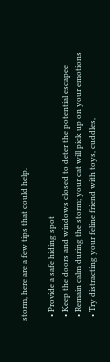storm, here are a few tips that could help.

  • Provide a safe hiding spot
  • Keep the doors and windows closed to deter the potential escapee
  • Remain calm during the storm; your cat will pick up on your emotions
  • Try distracting your feline friend with toys, cuddles,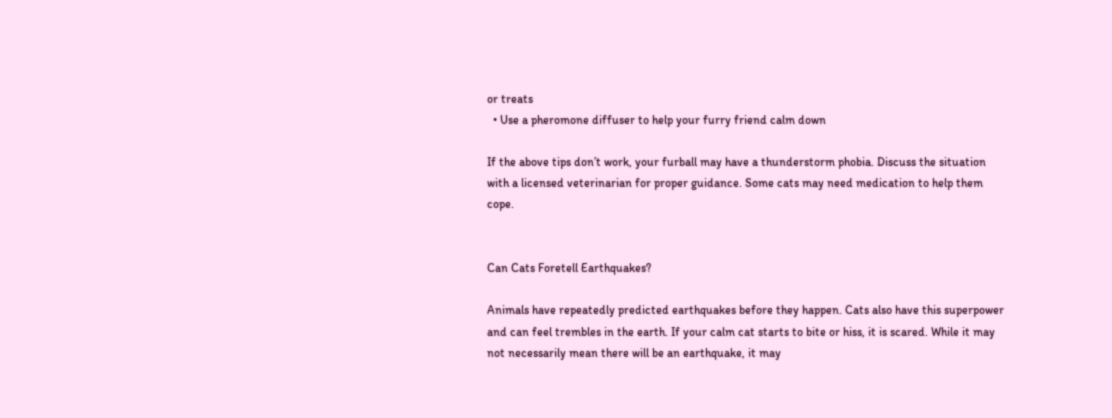or treats
  • Use a pheromone diffuser to help your furry friend calm down

If the above tips don’t work, your furball may have a thunderstorm phobia. Discuss the situation with a licensed veterinarian for proper guidance. Some cats may need medication to help them cope.


Can Cats Foretell Earthquakes?

Animals have repeatedly predicted earthquakes before they happen. Cats also have this superpower and can feel trembles in the earth. If your calm cat starts to bite or hiss, it is scared. While it may not necessarily mean there will be an earthquake, it may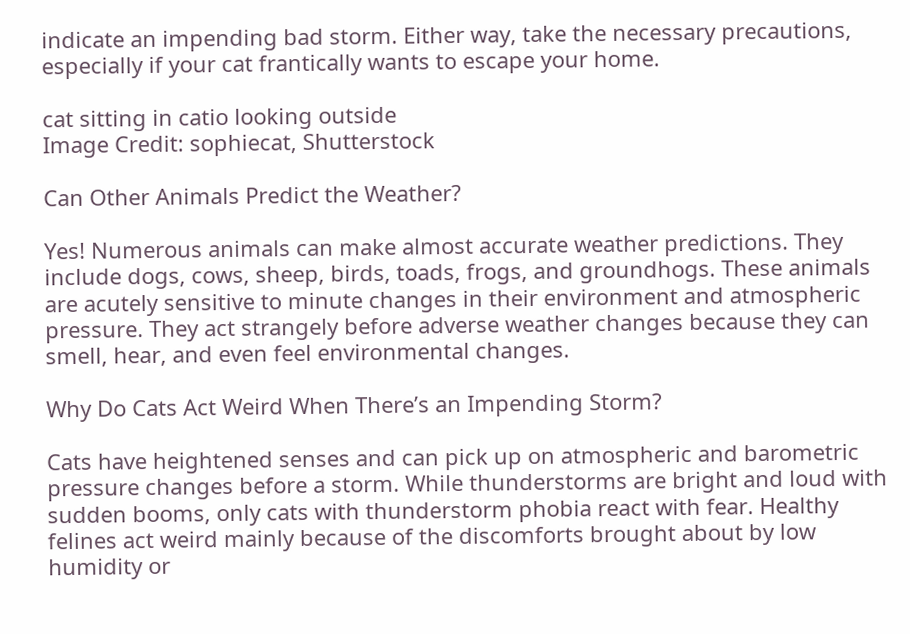indicate an impending bad storm. Either way, take the necessary precautions, especially if your cat frantically wants to escape your home.

cat sitting in catio looking outside
Image Credit: sophiecat, Shutterstock

Can Other Animals Predict the Weather?

Yes! Numerous animals can make almost accurate weather predictions. They include dogs, cows, sheep, birds, toads, frogs, and groundhogs. These animals are acutely sensitive to minute changes in their environment and atmospheric pressure. They act strangely before adverse weather changes because they can smell, hear, and even feel environmental changes.

Why Do Cats Act Weird When There’s an Impending Storm?

Cats have heightened senses and can pick up on atmospheric and barometric pressure changes before a storm. While thunderstorms are bright and loud with sudden booms, only cats with thunderstorm phobia react with fear. Healthy felines act weird mainly because of the discomforts brought about by low humidity or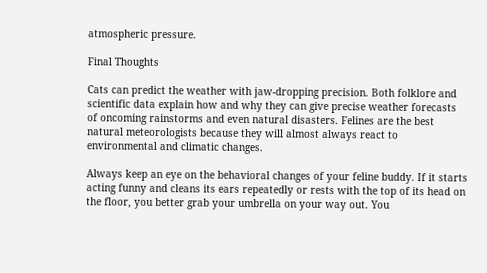atmospheric pressure.

Final Thoughts

Cats can predict the weather with jaw-dropping precision. Both folklore and scientific data explain how and why they can give precise weather forecasts of oncoming rainstorms and even natural disasters. Felines are the best natural meteorologists because they will almost always react to environmental and climatic changes.

Always keep an eye on the behavioral changes of your feline buddy. If it starts acting funny and cleans its ears repeatedly or rests with the top of its head on the floor, you better grab your umbrella on your way out. You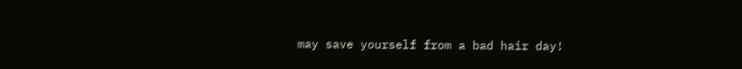may save yourself from a bad hair day!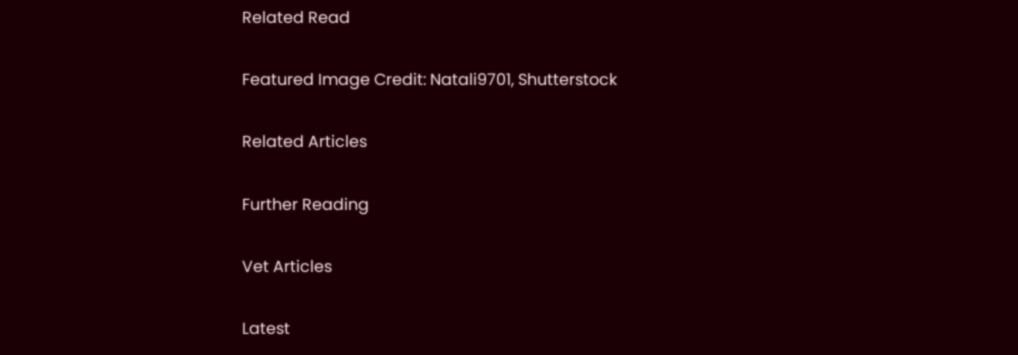Related Read

Featured Image Credit: Natali9701, Shutterstock

Related Articles

Further Reading

Vet Articles

Latest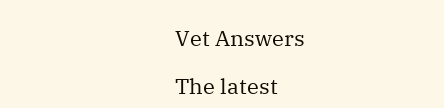Vet Answers

The latest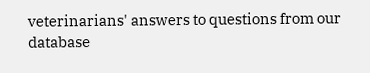veterinarians' answers to questions from our database